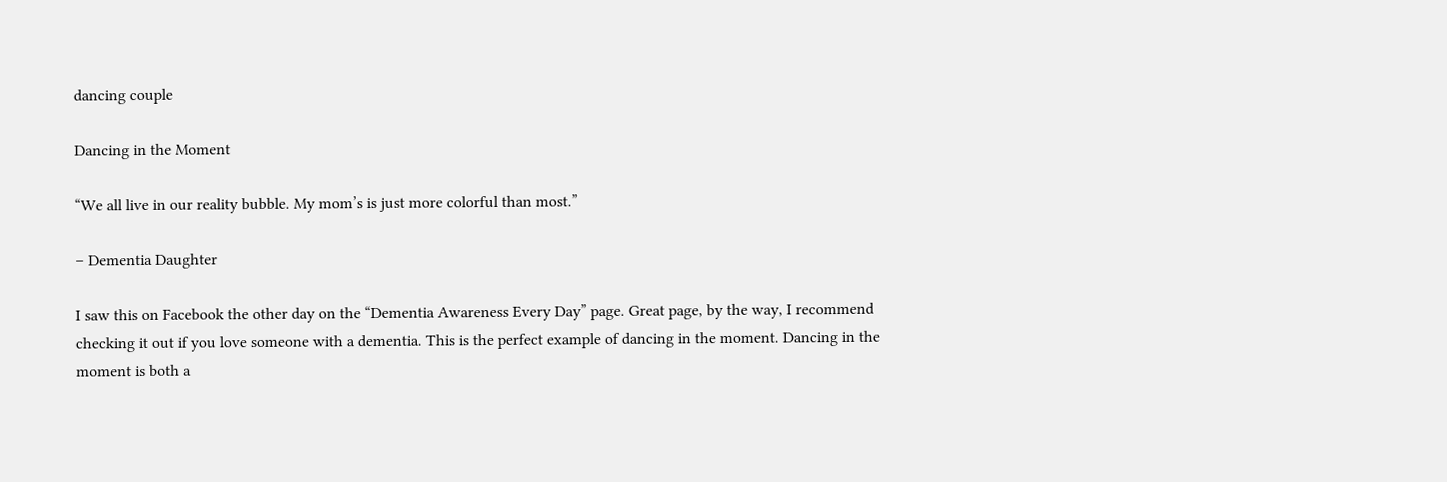dancing couple

Dancing in the Moment

“We all live in our reality bubble. My mom’s is just more colorful than most.”

– Dementia Daughter

I saw this on Facebook the other day on the “Dementia Awareness Every Day” page. Great page, by the way, I recommend checking it out if you love someone with a dementia. This is the perfect example of dancing in the moment. Dancing in the moment is both a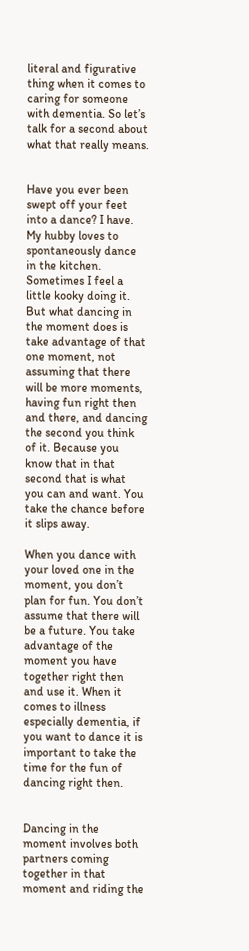literal and figurative thing when it comes to caring for someone with dementia. So let’s talk for a second about what that really means.


Have you ever been swept off your feet into a dance? I have. My hubby loves to spontaneously dance in the kitchen. Sometimes I feel a little kooky doing it. But what dancing in the moment does is take advantage of that one moment, not assuming that there will be more moments, having fun right then and there, and dancing the second you think of it. Because you know that in that second that is what you can and want. You take the chance before it slips away.

When you dance with your loved one in the moment, you don’t plan for fun. You don’t assume that there will be a future. You take advantage of the moment you have together right then and use it. When it comes to illness especially dementia, if you want to dance it is important to take the time for the fun of dancing right then.


Dancing in the moment involves both partners coming together in that moment and riding the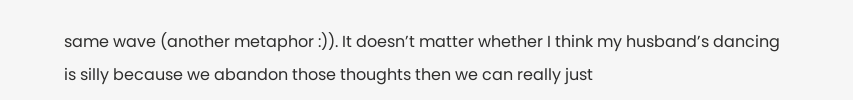same wave (another metaphor :)). It doesn’t matter whether I think my husband’s dancing is silly because we abandon those thoughts then we can really just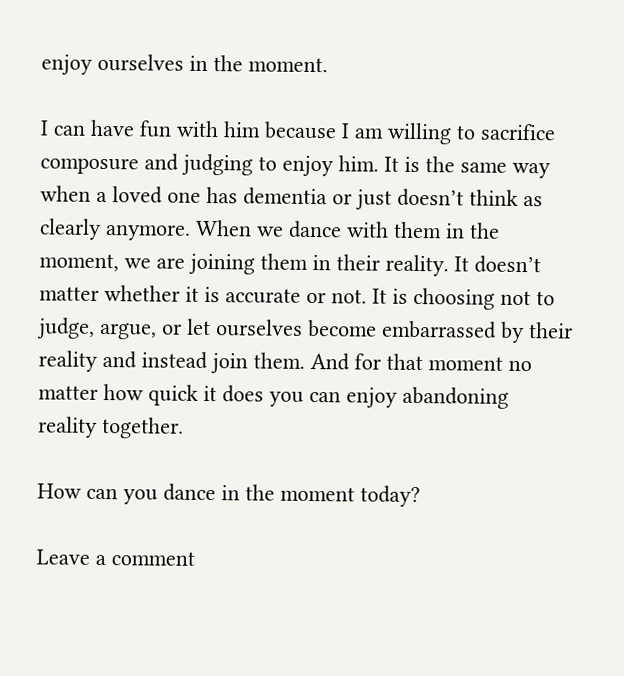enjoy ourselves in the moment.

I can have fun with him because I am willing to sacrifice composure and judging to enjoy him. It is the same way when a loved one has dementia or just doesn’t think as clearly anymore. When we dance with them in the moment, we are joining them in their reality. It doesn’t matter whether it is accurate or not. It is choosing not to judge, argue, or let ourselves become embarrassed by their reality and instead join them. And for that moment no matter how quick it does you can enjoy abandoning reality together.

How can you dance in the moment today?

Leave a comment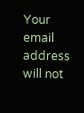Your email address will not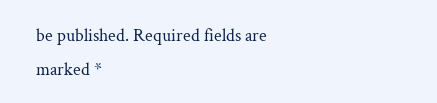be published. Required fields are marked *